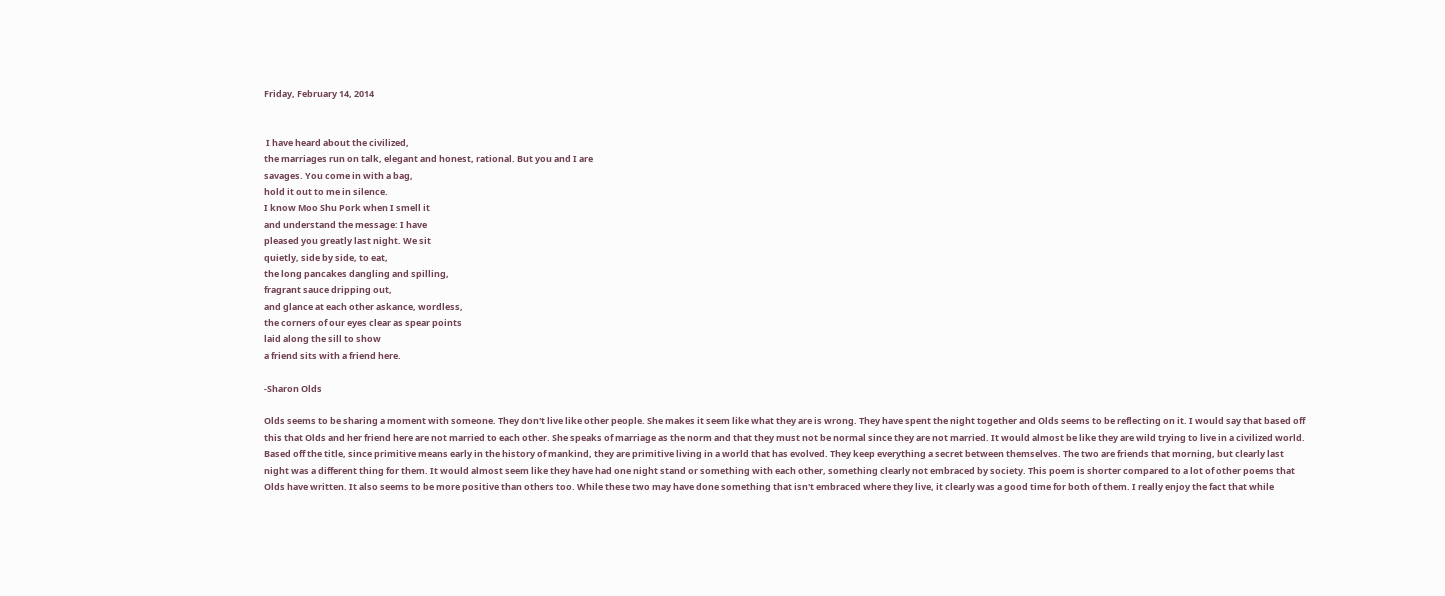Friday, February 14, 2014


 I have heard about the civilized,
the marriages run on talk, elegant and honest, rational. But you and I are
savages. You come in with a bag,
hold it out to me in silence.
I know Moo Shu Pork when I smell it
and understand the message: I have
pleased you greatly last night. We sit
quietly, side by side, to eat,
the long pancakes dangling and spilling,
fragrant sauce dripping out,
and glance at each other askance, wordless,
the corners of our eyes clear as spear points
laid along the sill to show
a friend sits with a friend here.

-Sharon Olds

Olds seems to be sharing a moment with someone. They don't live like other people. She makes it seem like what they are is wrong. They have spent the night together and Olds seems to be reflecting on it. I would say that based off this that Olds and her friend here are not married to each other. She speaks of marriage as the norm and that they must not be normal since they are not married. It would almost be like they are wild trying to live in a civilized world. Based off the title, since primitive means early in the history of mankind, they are primitive living in a world that has evolved. They keep everything a secret between themselves. The two are friends that morning, but clearly last night was a different thing for them. It would almost seem like they have had one night stand or something with each other, something clearly not embraced by society. This poem is shorter compared to a lot of other poems that Olds have written. It also seems to be more positive than others too. While these two may have done something that isn't embraced where they live, it clearly was a good time for both of them. I really enjoy the fact that while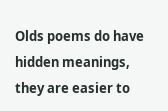Olds poems do have hidden meanings, they are easier to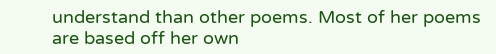understand than other poems. Most of her poems are based off her own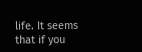life. It seems that if you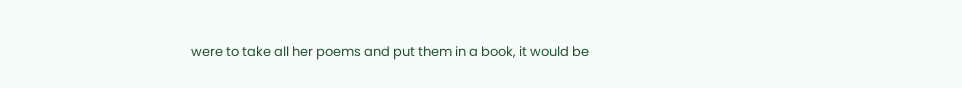were to take all her poems and put them in a book, it would be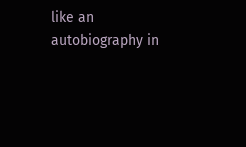like an autobiography in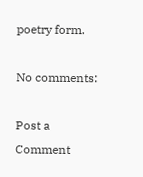poetry form.

No comments:

Post a Comment